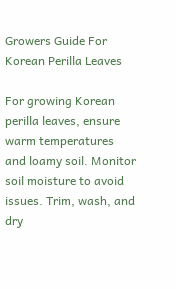Growers Guide For Korean Perilla Leaves

For growing Korean perilla leaves, ensure warm temperatures and loamy soil. Monitor soil moisture to avoid issues. Trim, wash, and dry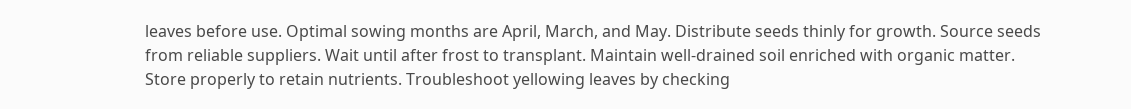leaves before use. Optimal sowing months are April, March, and May. Distribute seeds thinly for growth. Source seeds from reliable suppliers. Wait until after frost to transplant. Maintain well-drained soil enriched with organic matter. Store properly to retain nutrients. Troubleshoot yellowing leaves by checking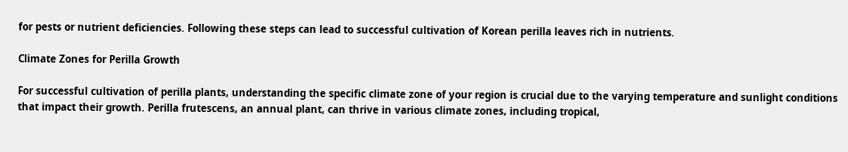for pests or nutrient deficiencies. Following these steps can lead to successful cultivation of Korean perilla leaves rich in nutrients.

Climate Zones for Perilla Growth

For successful cultivation of perilla plants, understanding the specific climate zone of your region is crucial due to the varying temperature and sunlight conditions that impact their growth. Perilla frutescens, an annual plant, can thrive in various climate zones, including tropical,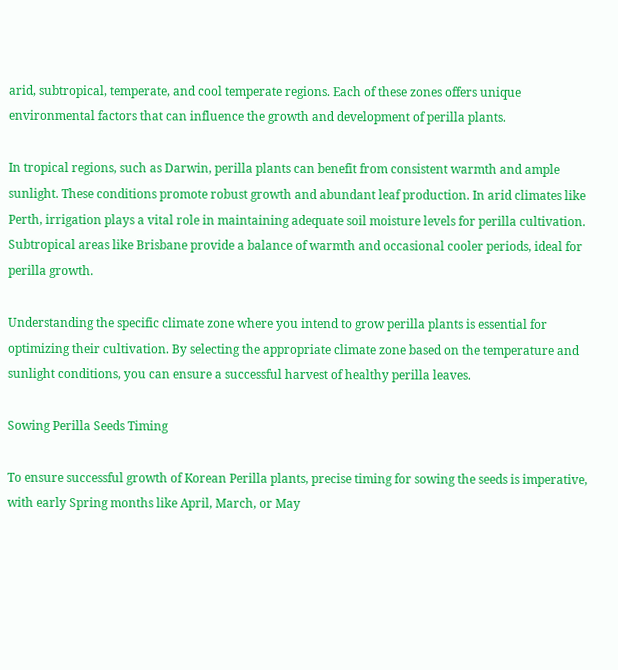arid, subtropical, temperate, and cool temperate regions. Each of these zones offers unique environmental factors that can influence the growth and development of perilla plants.

In tropical regions, such as Darwin, perilla plants can benefit from consistent warmth and ample sunlight. These conditions promote robust growth and abundant leaf production. In arid climates like Perth, irrigation plays a vital role in maintaining adequate soil moisture levels for perilla cultivation. Subtropical areas like Brisbane provide a balance of warmth and occasional cooler periods, ideal for perilla growth.

Understanding the specific climate zone where you intend to grow perilla plants is essential for optimizing their cultivation. By selecting the appropriate climate zone based on the temperature and sunlight conditions, you can ensure a successful harvest of healthy perilla leaves.

Sowing Perilla Seeds Timing

To ensure successful growth of Korean Perilla plants, precise timing for sowing the seeds is imperative, with early Spring months like April, March, or May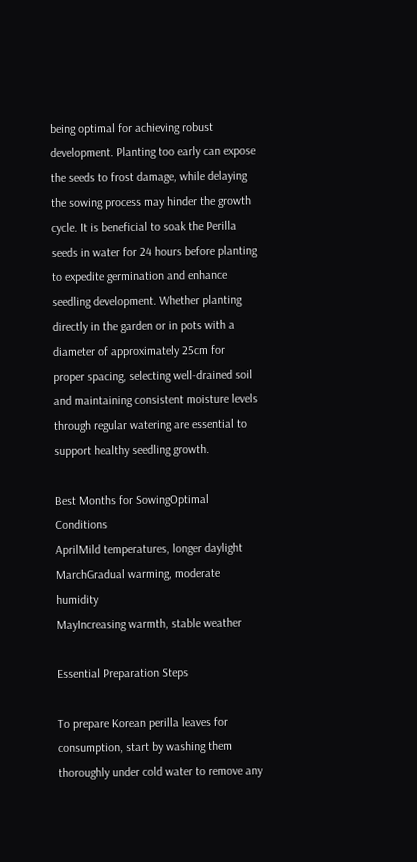being optimal for achieving robust development. Planting too early can expose the seeds to frost damage, while delaying the sowing process may hinder the growth cycle. It is beneficial to soak the Perilla seeds in water for 24 hours before planting to expedite germination and enhance seedling development. Whether planting directly in the garden or in pots with a diameter of approximately 25cm for proper spacing, selecting well-drained soil and maintaining consistent moisture levels through regular watering are essential to support healthy seedling growth.

Best Months for SowingOptimal Conditions
AprilMild temperatures, longer daylight
MarchGradual warming, moderate humidity
MayIncreasing warmth, stable weather

Essential Preparation Steps

To prepare Korean perilla leaves for consumption, start by washing them thoroughly under cold water to remove any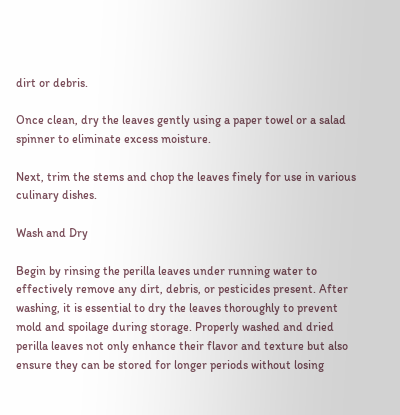dirt or debris.

Once clean, dry the leaves gently using a paper towel or a salad spinner to eliminate excess moisture.

Next, trim the stems and chop the leaves finely for use in various culinary dishes.

Wash and Dry

Begin by rinsing the perilla leaves under running water to effectively remove any dirt, debris, or pesticides present. After washing, it is essential to dry the leaves thoroughly to prevent mold and spoilage during storage. Properly washed and dried perilla leaves not only enhance their flavor and texture but also ensure they can be stored for longer periods without losing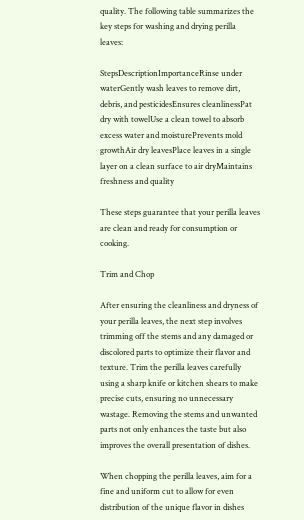quality. The following table summarizes the key steps for washing and drying perilla leaves:

StepsDescriptionImportanceRinse under waterGently wash leaves to remove dirt, debris, and pesticidesEnsures cleanlinessPat dry with towelUse a clean towel to absorb excess water and moisturePrevents mold growthAir dry leavesPlace leaves in a single layer on a clean surface to air dryMaintains freshness and quality

These steps guarantee that your perilla leaves are clean and ready for consumption or cooking.

Trim and Chop

After ensuring the cleanliness and dryness of your perilla leaves, the next step involves trimming off the stems and any damaged or discolored parts to optimize their flavor and texture. Trim the perilla leaves carefully using a sharp knife or kitchen shears to make precise cuts, ensuring no unnecessary wastage. Removing the stems and unwanted parts not only enhances the taste but also improves the overall presentation of dishes.

When chopping the perilla leaves, aim for a fine and uniform cut to allow for even distribution of the unique flavor in dishes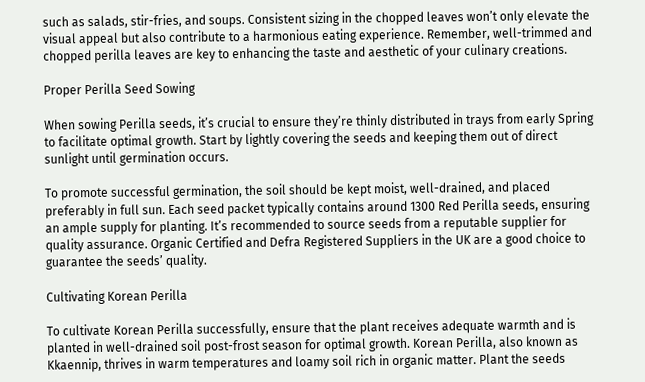such as salads, stir-fries, and soups. Consistent sizing in the chopped leaves won’t only elevate the visual appeal but also contribute to a harmonious eating experience. Remember, well-trimmed and chopped perilla leaves are key to enhancing the taste and aesthetic of your culinary creations.

Proper Perilla Seed Sowing

When sowing Perilla seeds, it’s crucial to ensure they’re thinly distributed in trays from early Spring to facilitate optimal growth. Start by lightly covering the seeds and keeping them out of direct sunlight until germination occurs.

To promote successful germination, the soil should be kept moist, well-drained, and placed preferably in full sun. Each seed packet typically contains around 1300 Red Perilla seeds, ensuring an ample supply for planting. It’s recommended to source seeds from a reputable supplier for quality assurance. Organic Certified and Defra Registered Suppliers in the UK are a good choice to guarantee the seeds’ quality.

Cultivating Korean Perilla

To cultivate Korean Perilla successfully, ensure that the plant receives adequate warmth and is planted in well-drained soil post-frost season for optimal growth. Korean Perilla, also known as Kkaennip, thrives in warm temperatures and loamy soil rich in organic matter. Plant the seeds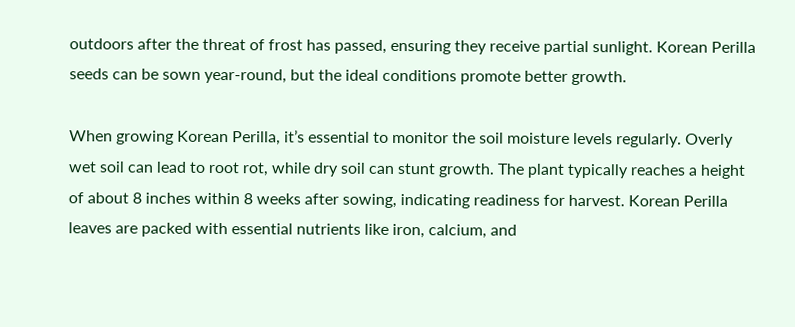outdoors after the threat of frost has passed, ensuring they receive partial sunlight. Korean Perilla seeds can be sown year-round, but the ideal conditions promote better growth.

When growing Korean Perilla, it’s essential to monitor the soil moisture levels regularly. Overly wet soil can lead to root rot, while dry soil can stunt growth. The plant typically reaches a height of about 8 inches within 8 weeks after sowing, indicating readiness for harvest. Korean Perilla leaves are packed with essential nutrients like iron, calcium, and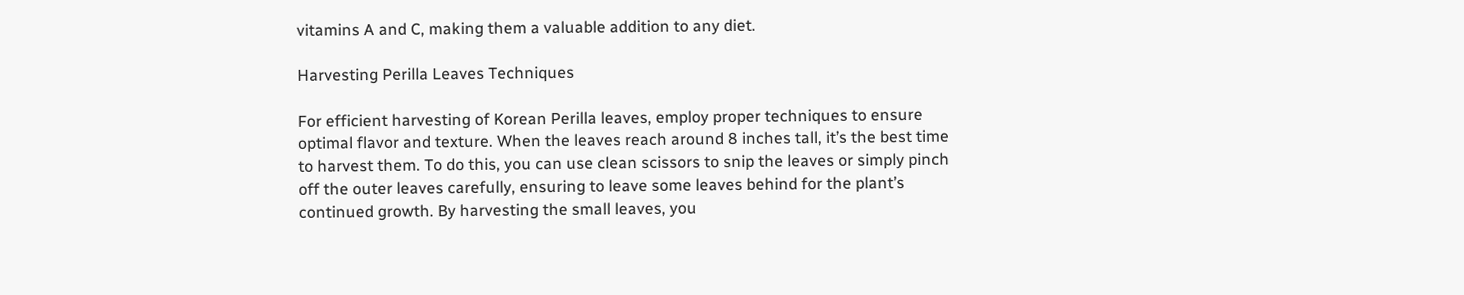vitamins A and C, making them a valuable addition to any diet.

Harvesting Perilla Leaves Techniques

For efficient harvesting of Korean Perilla leaves, employ proper techniques to ensure optimal flavor and texture. When the leaves reach around 8 inches tall, it’s the best time to harvest them. To do this, you can use clean scissors to snip the leaves or simply pinch off the outer leaves carefully, ensuring to leave some leaves behind for the plant’s continued growth. By harvesting the small leaves, you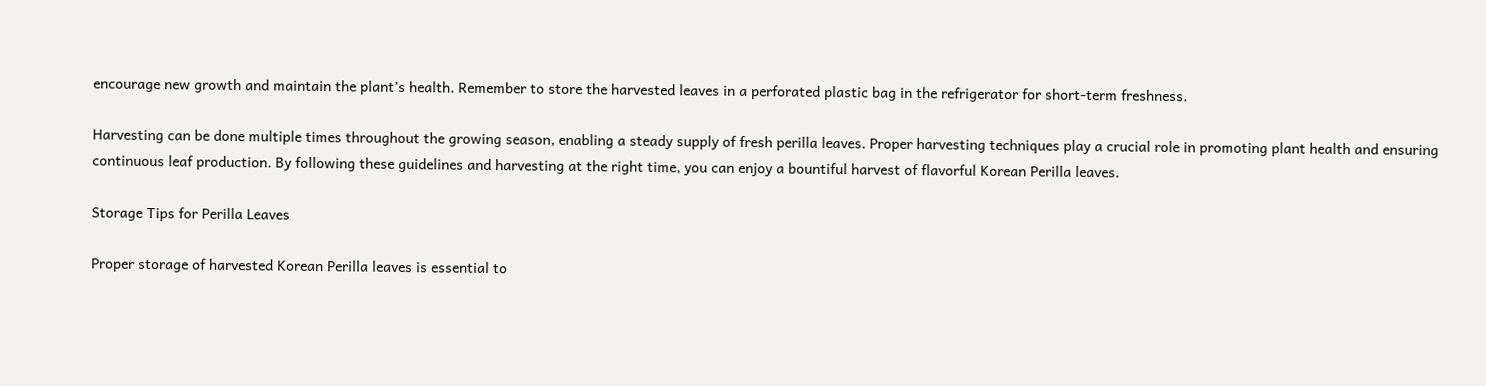encourage new growth and maintain the plant’s health. Remember to store the harvested leaves in a perforated plastic bag in the refrigerator for short-term freshness.

Harvesting can be done multiple times throughout the growing season, enabling a steady supply of fresh perilla leaves. Proper harvesting techniques play a crucial role in promoting plant health and ensuring continuous leaf production. By following these guidelines and harvesting at the right time, you can enjoy a bountiful harvest of flavorful Korean Perilla leaves.

Storage Tips for Perilla Leaves

Proper storage of harvested Korean Perilla leaves is essential to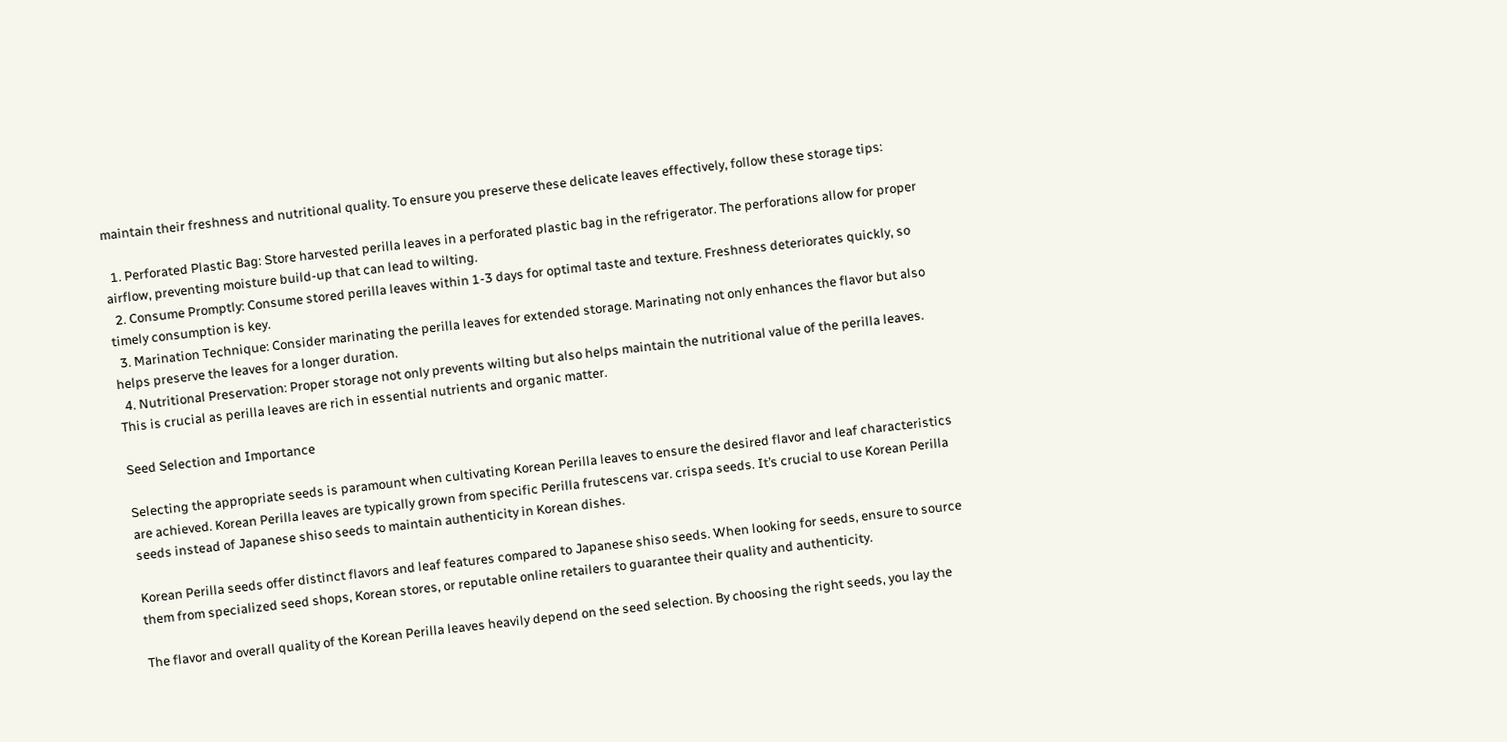maintain their freshness and nutritional quality. To ensure you preserve these delicate leaves effectively, follow these storage tips:

  1. Perforated Plastic Bag: Store harvested perilla leaves in a perforated plastic bag in the refrigerator. The perforations allow for proper airflow, preventing moisture build-up that can lead to wilting.
  2. Consume Promptly: Consume stored perilla leaves within 1-3 days for optimal taste and texture. Freshness deteriorates quickly, so timely consumption is key.
  3. Marination Technique: Consider marinating the perilla leaves for extended storage. Marinating not only enhances the flavor but also helps preserve the leaves for a longer duration.
  4. Nutritional Preservation: Proper storage not only prevents wilting but also helps maintain the nutritional value of the perilla leaves. This is crucial as perilla leaves are rich in essential nutrients and organic matter.

Seed Selection and Importance

Selecting the appropriate seeds is paramount when cultivating Korean Perilla leaves to ensure the desired flavor and leaf characteristics are achieved. Korean Perilla leaves are typically grown from specific Perilla frutescens var. crispa seeds. It’s crucial to use Korean Perilla seeds instead of Japanese shiso seeds to maintain authenticity in Korean dishes.

Korean Perilla seeds offer distinct flavors and leaf features compared to Japanese shiso seeds. When looking for seeds, ensure to source them from specialized seed shops, Korean stores, or reputable online retailers to guarantee their quality and authenticity.

The flavor and overall quality of the Korean Perilla leaves heavily depend on the seed selection. By choosing the right seeds, you lay the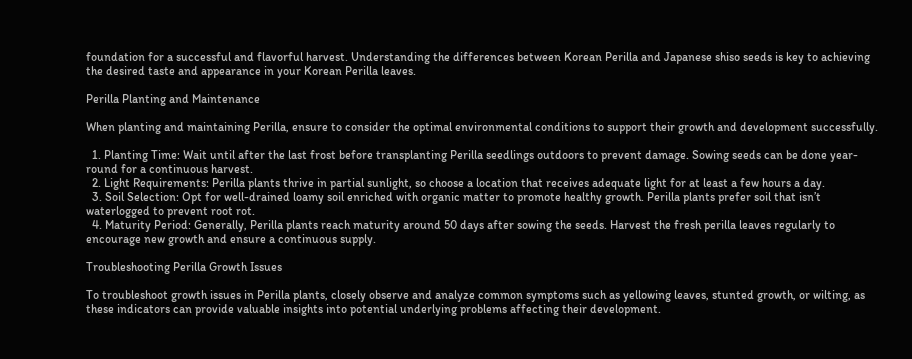foundation for a successful and flavorful harvest. Understanding the differences between Korean Perilla and Japanese shiso seeds is key to achieving the desired taste and appearance in your Korean Perilla leaves.

Perilla Planting and Maintenance

When planting and maintaining Perilla, ensure to consider the optimal environmental conditions to support their growth and development successfully.

  1. Planting Time: Wait until after the last frost before transplanting Perilla seedlings outdoors to prevent damage. Sowing seeds can be done year-round for a continuous harvest.
  2. Light Requirements: Perilla plants thrive in partial sunlight, so choose a location that receives adequate light for at least a few hours a day.
  3. Soil Selection: Opt for well-drained loamy soil enriched with organic matter to promote healthy growth. Perilla plants prefer soil that isn’t waterlogged to prevent root rot.
  4. Maturity Period: Generally, Perilla plants reach maturity around 50 days after sowing the seeds. Harvest the fresh perilla leaves regularly to encourage new growth and ensure a continuous supply.

Troubleshooting Perilla Growth Issues

To troubleshoot growth issues in Perilla plants, closely observe and analyze common symptoms such as yellowing leaves, stunted growth, or wilting, as these indicators can provide valuable insights into potential underlying problems affecting their development.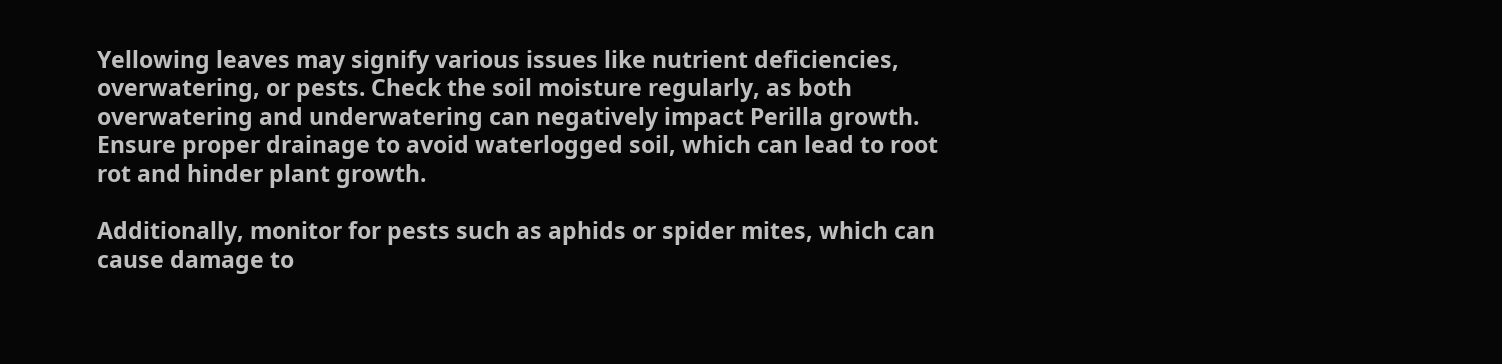Yellowing leaves may signify various issues like nutrient deficiencies, overwatering, or pests. Check the soil moisture regularly, as both overwatering and underwatering can negatively impact Perilla growth. Ensure proper drainage to avoid waterlogged soil, which can lead to root rot and hinder plant growth.

Additionally, monitor for pests such as aphids or spider mites, which can cause damage to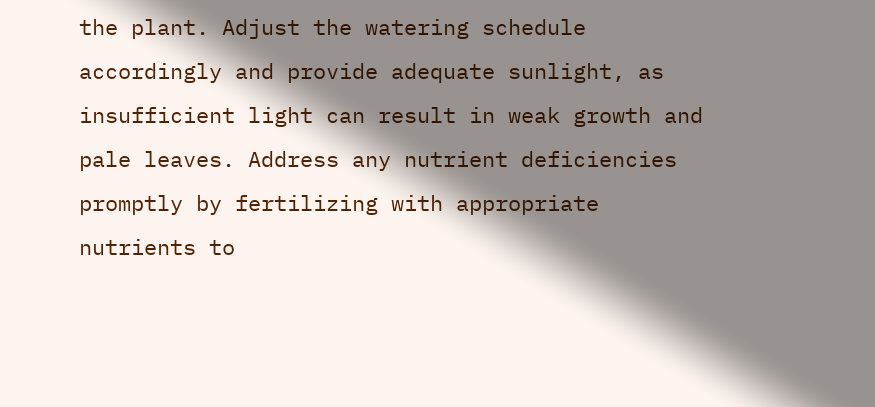the plant. Adjust the watering schedule accordingly and provide adequate sunlight, as insufficient light can result in weak growth and pale leaves. Address any nutrient deficiencies promptly by fertilizing with appropriate nutrients to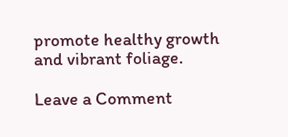promote healthy growth and vibrant foliage.

Leave a Comment